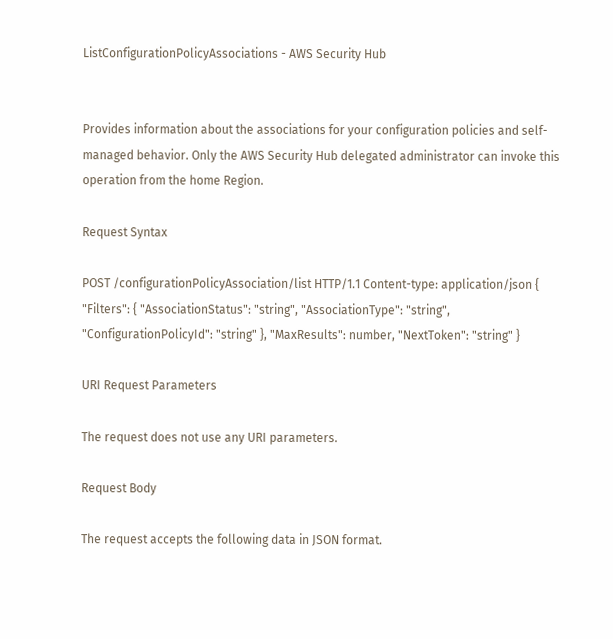ListConfigurationPolicyAssociations - AWS Security Hub


Provides information about the associations for your configuration policies and self-managed behavior. Only the AWS Security Hub delegated administrator can invoke this operation from the home Region.

Request Syntax

POST /configurationPolicyAssociation/list HTTP/1.1 Content-type: application/json { "Filters": { "AssociationStatus": "string", "AssociationType": "string", "ConfigurationPolicyId": "string" }, "MaxResults": number, "NextToken": "string" }

URI Request Parameters

The request does not use any URI parameters.

Request Body

The request accepts the following data in JSON format.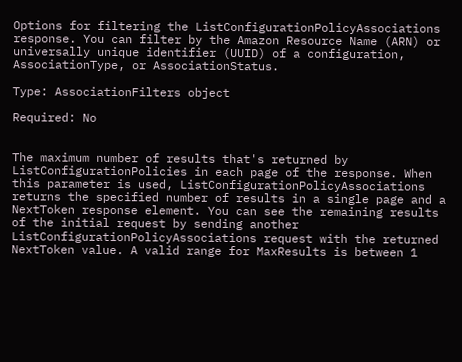Options for filtering the ListConfigurationPolicyAssociations response. You can filter by the Amazon Resource Name (ARN) or universally unique identifier (UUID) of a configuration, AssociationType, or AssociationStatus.

Type: AssociationFilters object

Required: No


The maximum number of results that's returned by ListConfigurationPolicies in each page of the response. When this parameter is used, ListConfigurationPolicyAssociations returns the specified number of results in a single page and a NextToken response element. You can see the remaining results of the initial request by sending another ListConfigurationPolicyAssociations request with the returned NextToken value. A valid range for MaxResults is between 1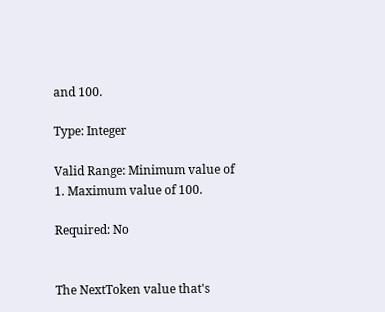and 100.

Type: Integer

Valid Range: Minimum value of 1. Maximum value of 100.

Required: No


The NextToken value that's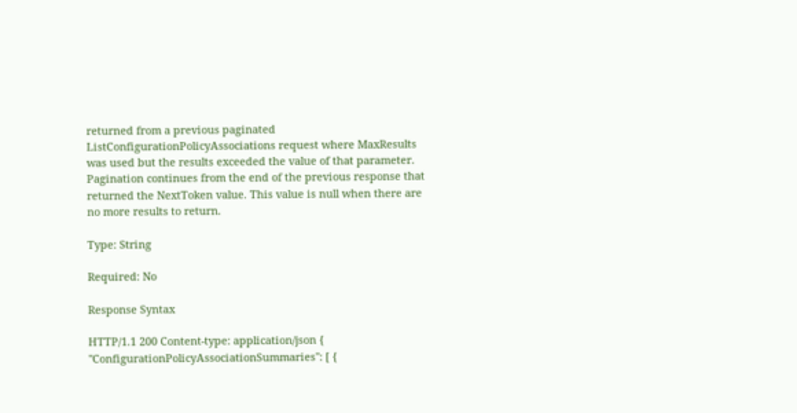returned from a previous paginated ListConfigurationPolicyAssociations request where MaxResults was used but the results exceeded the value of that parameter. Pagination continues from the end of the previous response that returned the NextToken value. This value is null when there are no more results to return.

Type: String

Required: No

Response Syntax

HTTP/1.1 200 Content-type: application/json { "ConfigurationPolicyAssociationSummaries": [ {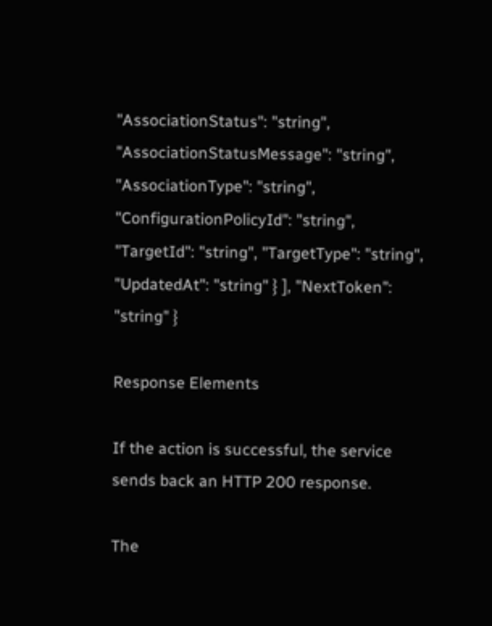"AssociationStatus": "string", "AssociationStatusMessage": "string", "AssociationType": "string", "ConfigurationPolicyId": "string", "TargetId": "string", "TargetType": "string", "UpdatedAt": "string" } ], "NextToken": "string" }

Response Elements

If the action is successful, the service sends back an HTTP 200 response.

The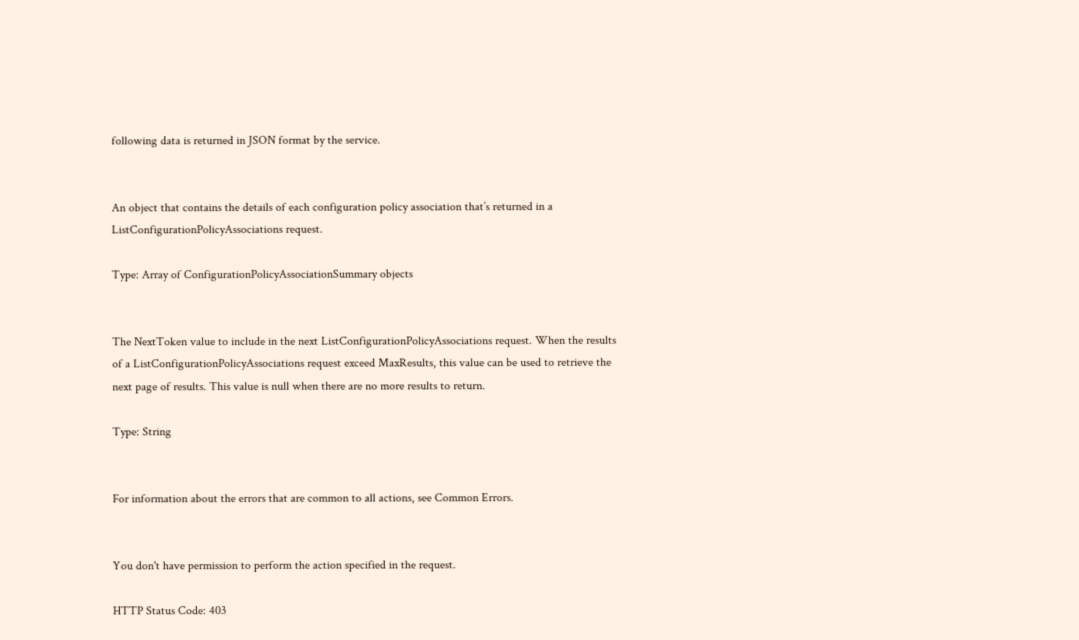following data is returned in JSON format by the service.


An object that contains the details of each configuration policy association that’s returned in a ListConfigurationPolicyAssociations request.

Type: Array of ConfigurationPolicyAssociationSummary objects


The NextToken value to include in the next ListConfigurationPolicyAssociations request. When the results of a ListConfigurationPolicyAssociations request exceed MaxResults, this value can be used to retrieve the next page of results. This value is null when there are no more results to return.

Type: String


For information about the errors that are common to all actions, see Common Errors.


You don't have permission to perform the action specified in the request.

HTTP Status Code: 403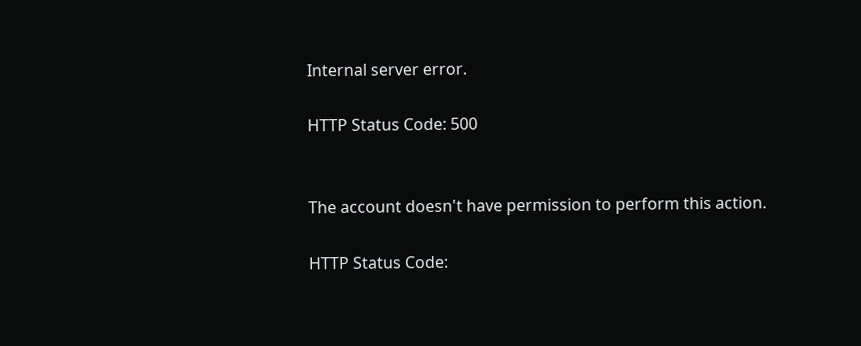Internal server error.

HTTP Status Code: 500


The account doesn't have permission to perform this action.

HTTP Status Code: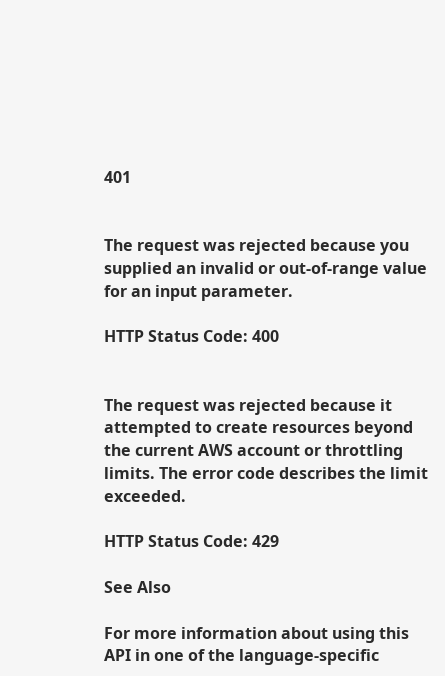401


The request was rejected because you supplied an invalid or out-of-range value for an input parameter.

HTTP Status Code: 400


The request was rejected because it attempted to create resources beyond the current AWS account or throttling limits. The error code describes the limit exceeded.

HTTP Status Code: 429

See Also

For more information about using this API in one of the language-specific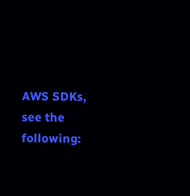AWS SDKs, see the following: